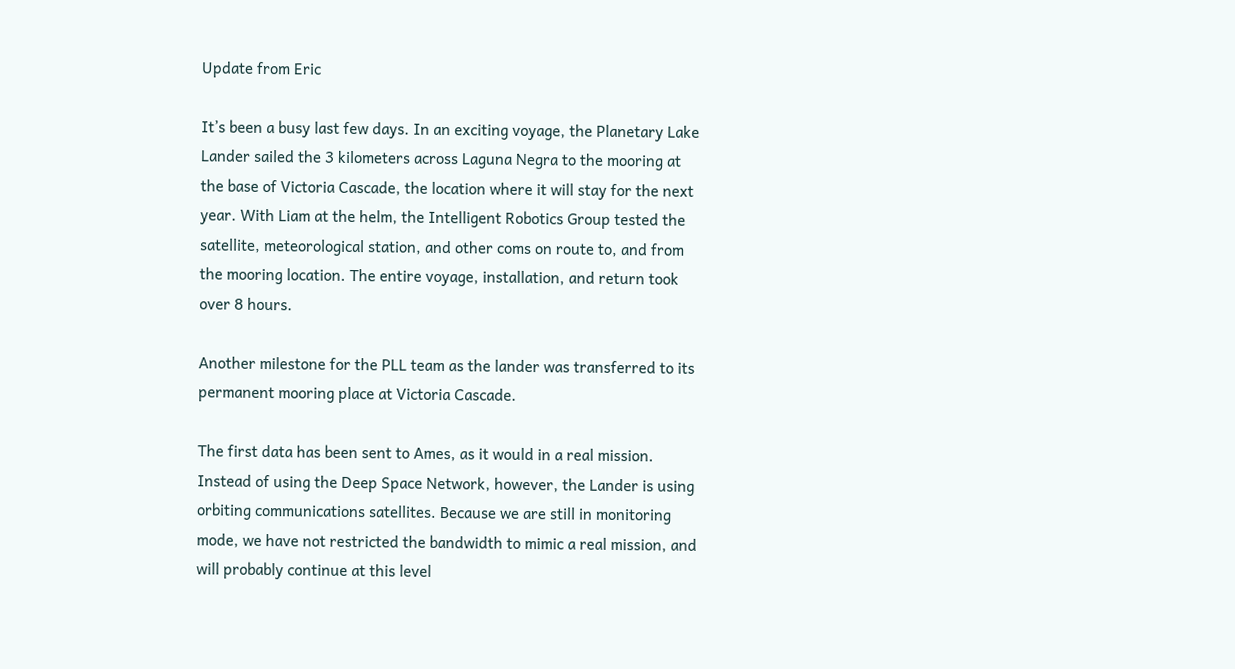Update from Eric

It’s been a busy last few days. In an exciting voyage, the Planetary Lake Lander sailed the 3 kilometers across Laguna Negra to the mooring at the base of Victoria Cascade, the location where it will stay for the next year. With Liam at the helm, the Intelligent Robotics Group tested the satellite, meteorological station, and other coms on route to, and from the mooring location. The entire voyage, installation, and return took over 8 hours.

Another milestone for the PLL team as the lander was transferred to its permanent mooring place at Victoria Cascade.

The first data has been sent to Ames, as it would in a real mission. Instead of using the Deep Space Network, however, the Lander is using orbiting communications satellites. Because we are still in monitoring mode, we have not restricted the bandwidth to mimic a real mission, and will probably continue at this level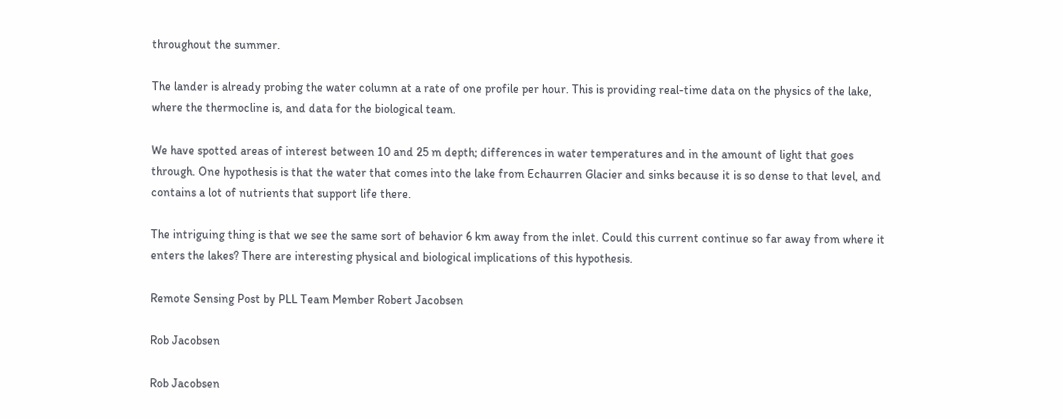throughout the summer.

The lander is already probing the water column at a rate of one profile per hour. This is providing real-time data on the physics of the lake, where the thermocline is, and data for the biological team.

We have spotted areas of interest between 10 and 25 m depth; differences in water temperatures and in the amount of light that goes through. One hypothesis is that the water that comes into the lake from Echaurren Glacier and sinks because it is so dense to that level, and contains a lot of nutrients that support life there.

The intriguing thing is that we see the same sort of behavior 6 km away from the inlet. Could this current continue so far away from where it enters the lakes? There are interesting physical and biological implications of this hypothesis.

Remote Sensing Post by PLL Team Member Robert Jacobsen

Rob Jacobsen

Rob Jacobsen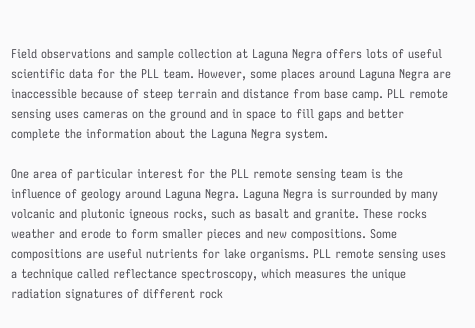Field observations and sample collection at Laguna Negra offers lots of useful scientific data for the PLL team. However, some places around Laguna Negra are inaccessible because of steep terrain and distance from base camp. PLL remote sensing uses cameras on the ground and in space to fill gaps and better complete the information about the Laguna Negra system.

One area of particular interest for the PLL remote sensing team is the influence of geology around Laguna Negra. Laguna Negra is surrounded by many volcanic and plutonic igneous rocks, such as basalt and granite. These rocks weather and erode to form smaller pieces and new compositions. Some compositions are useful nutrients for lake organisms. PLL remote sensing uses a technique called reflectance spectroscopy, which measures the unique radiation signatures of different rock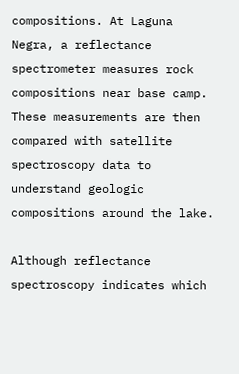compositions. At Laguna Negra, a reflectance spectrometer measures rock compositions near base camp. These measurements are then compared with satellite spectroscopy data to understand geologic compositions around the lake.

Although reflectance spectroscopy indicates which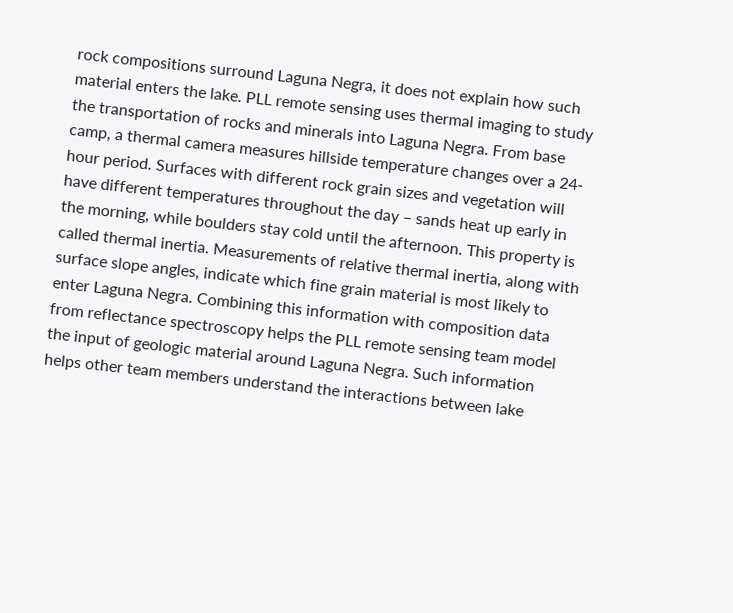rock compositions surround Laguna Negra, it does not explain how such material enters the lake. PLL remote sensing uses thermal imaging to study the transportation of rocks and minerals into Laguna Negra. From base camp, a thermal camera measures hillside temperature changes over a 24-hour period. Surfaces with different rock grain sizes and vegetation will have different temperatures throughout the day – sands heat up early in the morning, while boulders stay cold until the afternoon. This property is called thermal inertia. Measurements of relative thermal inertia, along with surface slope angles, indicate which fine grain material is most likely to enter Laguna Negra. Combining this information with composition data from reflectance spectroscopy helps the PLL remote sensing team model the input of geologic material around Laguna Negra. Such information helps other team members understand the interactions between lake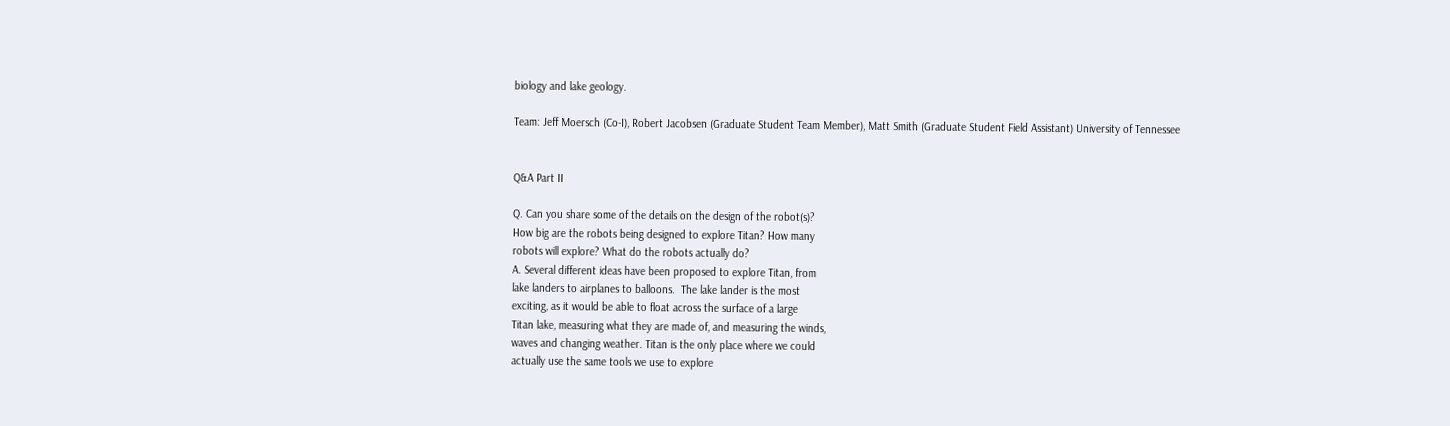biology and lake geology.

Team: Jeff Moersch (Co-I), Robert Jacobsen (Graduate Student Team Member), Matt Smith (Graduate Student Field Assistant) University of Tennessee


Q&A Part II

Q. Can you share some of the details on the design of the robot(s)?
How big are the robots being designed to explore Titan? How many
robots will explore? What do the robots actually do?
A. Several different ideas have been proposed to explore Titan, from
lake landers to airplanes to balloons.  The lake lander is the most
exciting, as it would be able to float across the surface of a large
Titan lake, measuring what they are made of, and measuring the winds,
waves and changing weather. Titan is the only place where we could
actually use the same tools we use to explore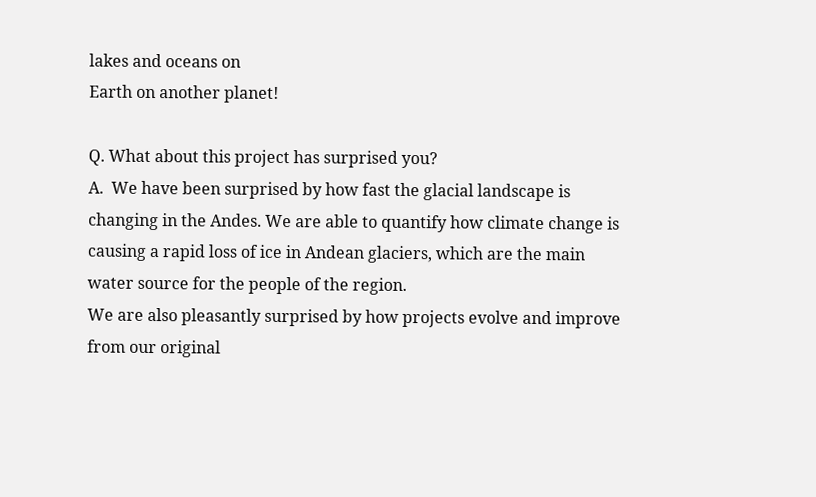lakes and oceans on
Earth on another planet!

Q. What about this project has surprised you?
A.  We have been surprised by how fast the glacial landscape is
changing in the Andes. We are able to quantify how climate change is
causing a rapid loss of ice in Andean glaciers, which are the main
water source for the people of the region.
We are also pleasantly surprised by how projects evolve and improve
from our original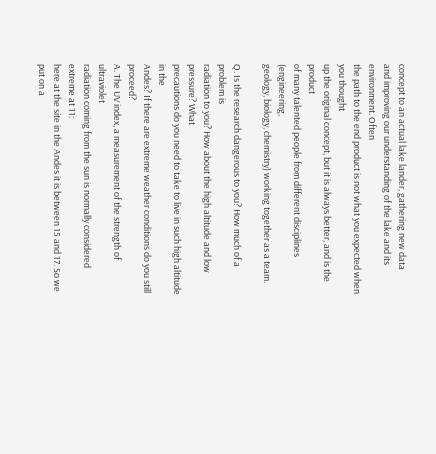concept to an actual lake lander, gathering new data
and improving our understanding of the lake and its environment. Often
the path to the end product is not what you expected when you thought
up the original concept, but it is always better, and is the product
of many talented people from different disciplines (engineering,
geology, biology, chemistry) working together as a team.

Q. Is the research dangerous to you? How much of a problem is
radiation to you? How about the high altitude and low pressure? What
precautions do you need to take to live in such high altitude in the
Andes? If there are extreme weather conditions do you still proceed?
A. The UV index, a measurement of the strength of ultraviolet
radiation coming from the sun is normally considered extreme at 11:
here at the site in the Andes it is between 15 and 17. So we put on a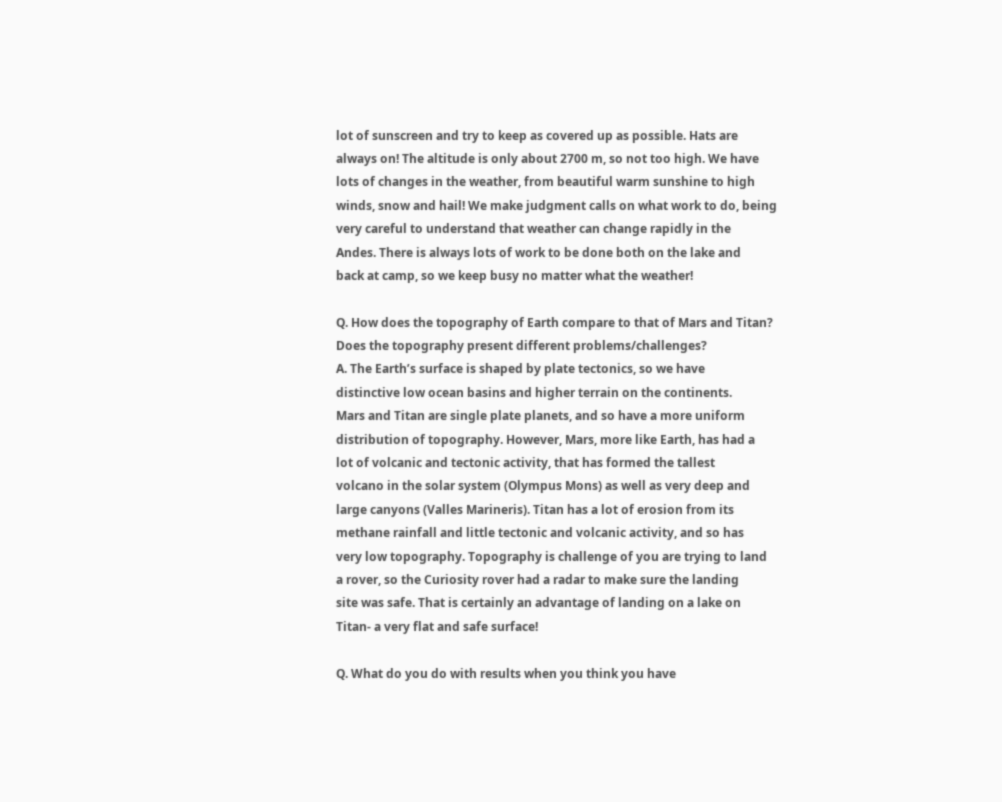lot of sunscreen and try to keep as covered up as possible. Hats are
always on! The altitude is only about 2700 m, so not too high. We have
lots of changes in the weather, from beautiful warm sunshine to high
winds, snow and hail! We make judgment calls on what work to do, being
very careful to understand that weather can change rapidly in the
Andes. There is always lots of work to be done both on the lake and
back at camp, so we keep busy no matter what the weather!

Q. How does the topography of Earth compare to that of Mars and Titan?
Does the topography present different problems/challenges?
A. The Earth’s surface is shaped by plate tectonics, so we have
distinctive low ocean basins and higher terrain on the continents.
Mars and Titan are single plate planets, and so have a more uniform
distribution of topography. However, Mars, more like Earth, has had a
lot of volcanic and tectonic activity, that has formed the tallest
volcano in the solar system (Olympus Mons) as well as very deep and
large canyons (Valles Marineris). Titan has a lot of erosion from its
methane rainfall and little tectonic and volcanic activity, and so has
very low topography. Topography is challenge of you are trying to land
a rover, so the Curiosity rover had a radar to make sure the landing
site was safe. That is certainly an advantage of landing on a lake on
Titan- a very flat and safe surface!

Q. What do you do with results when you think you have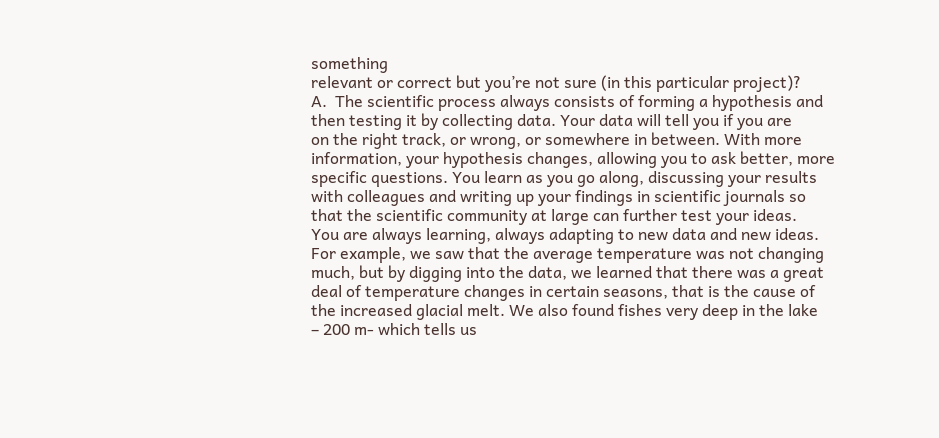something
relevant or correct but you’re not sure (in this particular project)?
A.  The scientific process always consists of forming a hypothesis and
then testing it by collecting data. Your data will tell you if you are
on the right track, or wrong, or somewhere in between. With more
information, your hypothesis changes, allowing you to ask better, more
specific questions. You learn as you go along, discussing your results
with colleagues and writing up your findings in scientific journals so
that the scientific community at large can further test your ideas.
You are always learning, always adapting to new data and new ideas.
For example, we saw that the average temperature was not changing
much, but by digging into the data, we learned that there was a great
deal of temperature changes in certain seasons, that is the cause of
the increased glacial melt. We also found fishes very deep in the lake
– 200 m- which tells us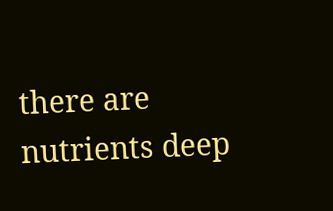there are nutrients deep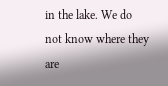in the lake. We do
not know where they are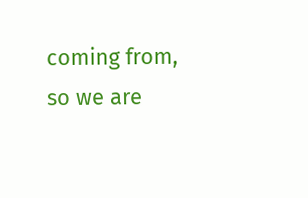coming from, so we are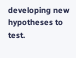developing new
hypotheses to test.